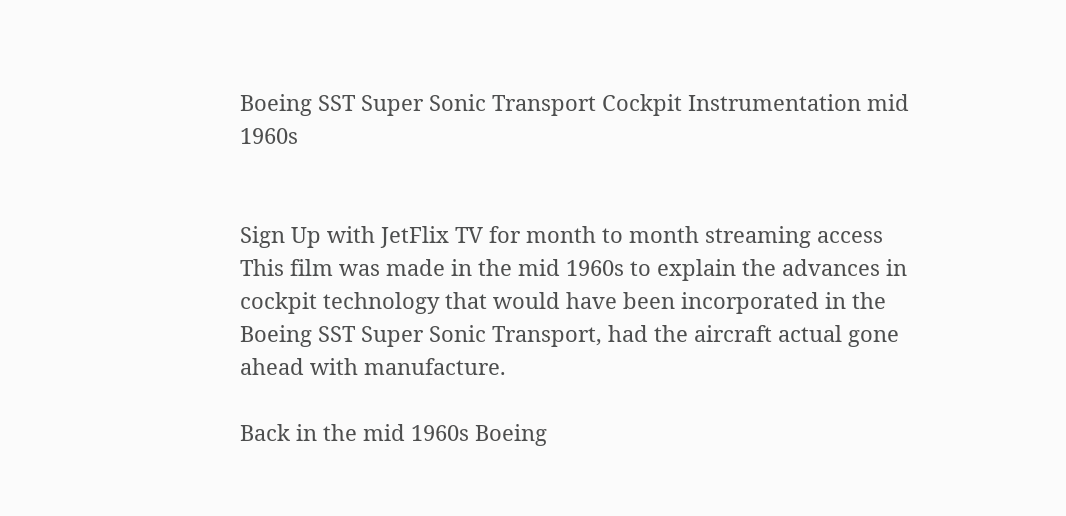Boeing SST Super Sonic Transport Cockpit Instrumentation mid 1960s


Sign Up with JetFlix TV for month to month streaming access
This film was made in the mid 1960s to explain the advances in cockpit technology that would have been incorporated in the Boeing SST Super Sonic Transport, had the aircraft actual gone ahead with manufacture.

Back in the mid 1960s Boeing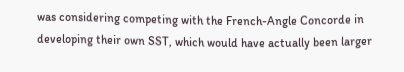was considering competing with the French-Angle Concorde in developing their own SST, which would have actually been larger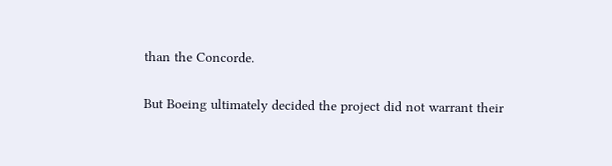than the Concorde.

But Boeing ultimately decided the project did not warrant their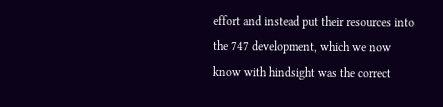effort and instead put their resources into the 747 development, which we now know with hindsight was the correct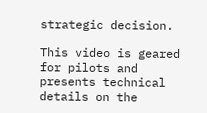strategic decision.

This video is geared for pilots and presents technical details on the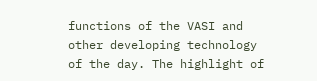functions of the VASI and other developing technology of the day. The highlight of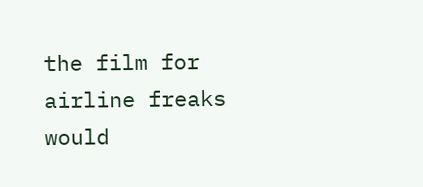the film for airline freaks would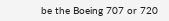be the Boeing 707 or 720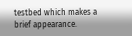testbed which makes a brief appearance.